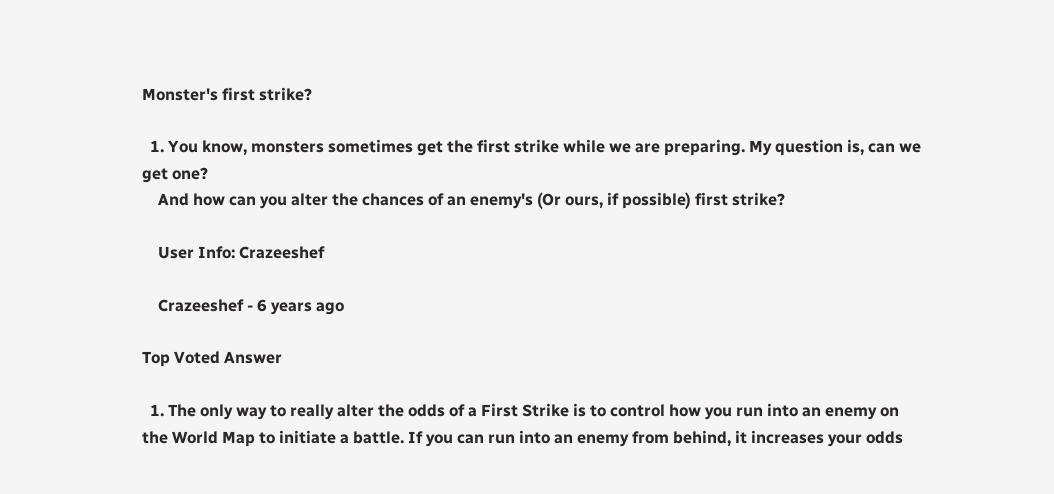Monster's first strike?

  1. You know, monsters sometimes get the first strike while we are preparing. My question is, can we get one?
    And how can you alter the chances of an enemy's (Or ours, if possible) first strike?

    User Info: Crazeeshef

    Crazeeshef - 6 years ago

Top Voted Answer

  1. The only way to really alter the odds of a First Strike is to control how you run into an enemy on the World Map to initiate a battle. If you can run into an enemy from behind, it increases your odds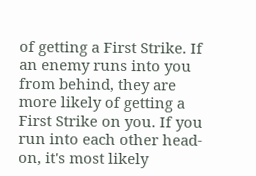of getting a First Strike. If an enemy runs into you from behind, they are more likely of getting a First Strike on you. If you run into each other head-on, it's most likely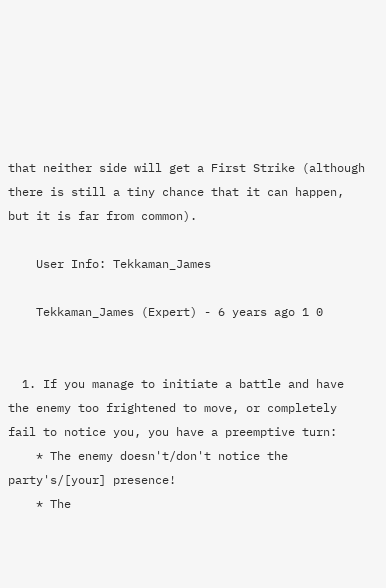that neither side will get a First Strike (although there is still a tiny chance that it can happen, but it is far from common).

    User Info: Tekkaman_James

    Tekkaman_James (Expert) - 6 years ago 1 0


  1. If you manage to initiate a battle and have the enemy too frightened to move, or completely fail to notice you, you have a preemptive turn:
    * The enemy doesn't/don't notice the party's/[your] presence!
    * The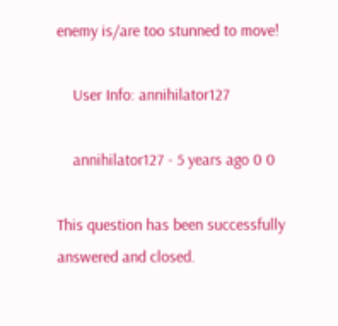enemy is/are too stunned to move!

    User Info: annihilator127

    annihilator127 - 5 years ago 0 0

This question has been successfully answered and closed.